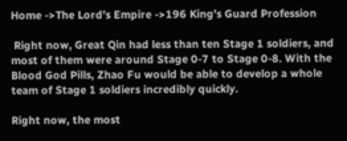Home ->The Lord’s Empire ->196 King’s Guard Profession

 Right now, Great Qin had less than ten Stage 1 soldiers, and most of them were around Stage 0-7 to Stage 0-8. With the Blood God Pills, Zhao Fu would be able to develop a whole team of Stage 1 soldiers incredibly quickly.

Right now, the most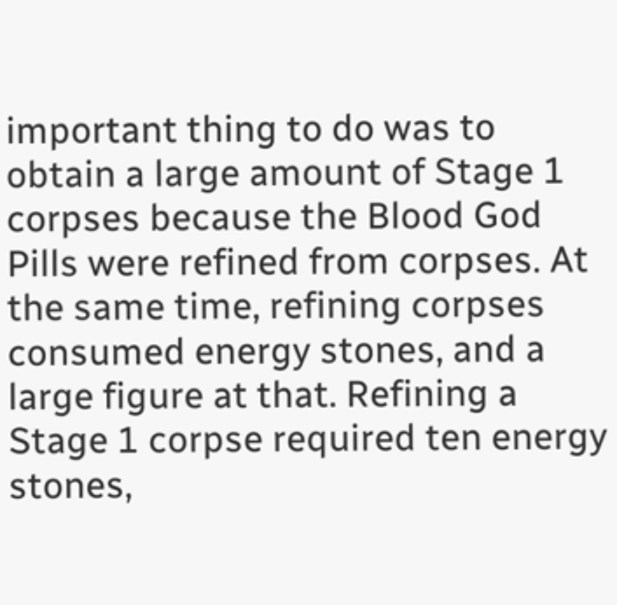important thing to do was to obtain a large amount of Stage 1 corpses because the Blood God Pills were refined from corpses. At the same time, refining corpses consumed energy stones, and a large figure at that. Refining a Stage 1 corpse required ten energy stones,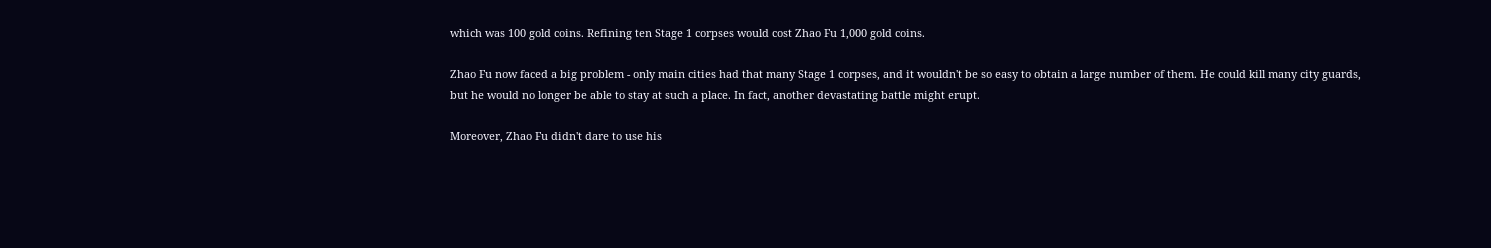which was 100 gold coins. Refining ten Stage 1 corpses would cost Zhao Fu 1,000 gold coins.

Zhao Fu now faced a big problem - only main cities had that many Stage 1 corpses, and it wouldn't be so easy to obtain a large number of them. He could kill many city guards, but he would no longer be able to stay at such a place. In fact, another devastating battle might erupt.

Moreover, Zhao Fu didn't dare to use his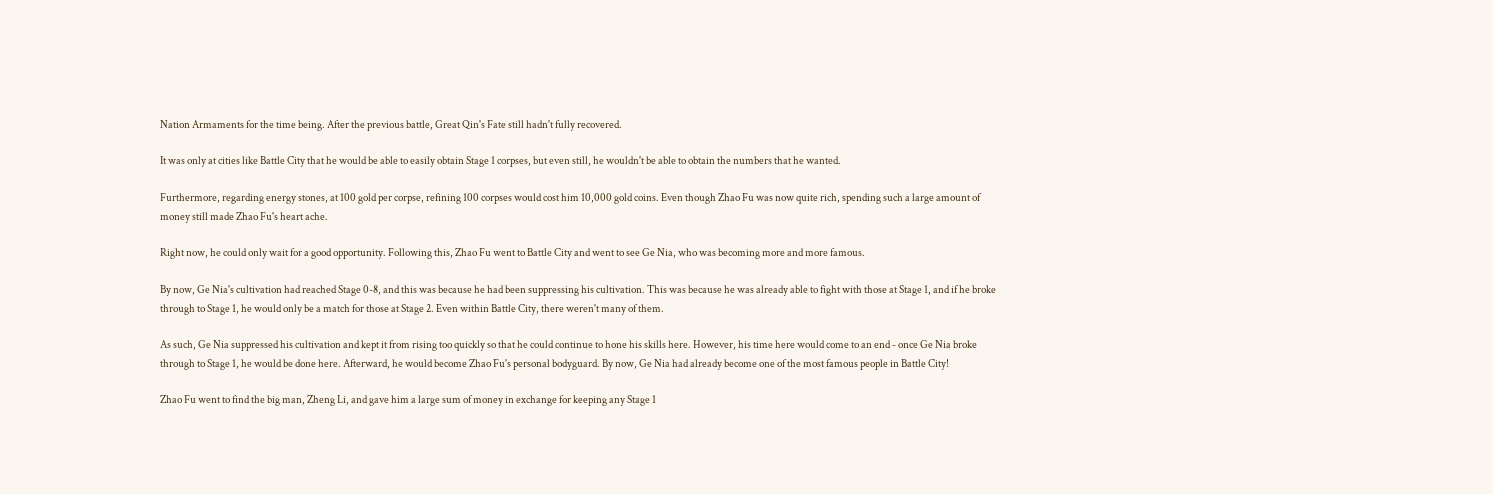Nation Armaments for the time being. After the previous battle, Great Qin's Fate still hadn't fully recovered.

It was only at cities like Battle City that he would be able to easily obtain Stage 1 corpses, but even still, he wouldn't be able to obtain the numbers that he wanted.

Furthermore, regarding energy stones, at 100 gold per corpse, refining 100 corpses would cost him 10,000 gold coins. Even though Zhao Fu was now quite rich, spending such a large amount of money still made Zhao Fu's heart ache.

Right now, he could only wait for a good opportunity. Following this, Zhao Fu went to Battle City and went to see Ge Nia, who was becoming more and more famous.

By now, Ge Nia's cultivation had reached Stage 0-8, and this was because he had been suppressing his cultivation. This was because he was already able to fight with those at Stage 1, and if he broke through to Stage 1, he would only be a match for those at Stage 2. Even within Battle City, there weren't many of them.

As such, Ge Nia suppressed his cultivation and kept it from rising too quickly so that he could continue to hone his skills here. However, his time here would come to an end - once Ge Nia broke through to Stage 1, he would be done here. Afterward, he would become Zhao Fu's personal bodyguard. By now, Ge Nia had already become one of the most famous people in Battle City!

Zhao Fu went to find the big man, Zheng Li, and gave him a large sum of money in exchange for keeping any Stage 1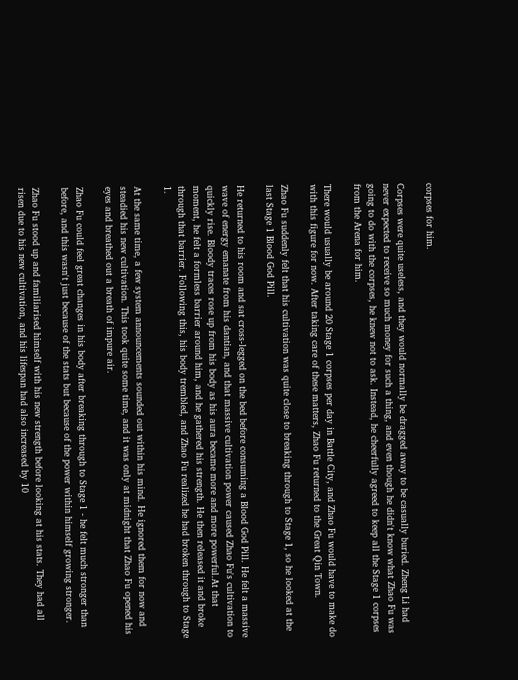corpses for him.

Corpses were quite useless, and they would normally be dragged away to be casually buried. Zheng Li had never expected to receive so much money for such a thing, and even though he didn't know what Zhao Fu was going to do with the corpses, he knew not to ask. Instead, he cheerfully agreed to keep all the Stage 1 corpses from the Arena for him.

There would usually be around 20 Stage 1 corpses per day in Battle City, and Zhao Fu would have to make do with this figure for now. After taking care of these matters, Zhao Fu returned to the Great Qin Town.

Zhao Fu suddenly felt that his cultivation was quite close to breaking through to Stage 1, so he looked at the last Stage 1 Blood God Pill.

He returned to his room and sat cross-legged on the bed before consuming a Blood God Pill. He felt a massive wave of energy emanate from his dantian, and that massive cultivation power caused Zhao Fu's cultivation to quickly rise. Bloody traces rose up from his body as his aura became more and more powerful.At that moment, he felt a formless barrier around him, and he gathered his strength. He then released it and broke through that barrier. Following this, his body trembled, and Zhao Fu realized he had broken through to Stage 1.

At the same time, a few system announcements sounded out within his mind. He ignored them for now and steadied his new cultivation. This took quite some time, and it was only at midnight that Zhao Fu opened his eyes and breathed out a breath of impure air.

Zhao Fu could feel great changes in his body after breaking through to Stage 1 - he felt much stronger than before, and this wasn't just because of the stats but because of the power within himself growing stronger.

Zhao Fu stood up and familiarised himself with his new strength before looking at his stats. They had all risen due to his new cultivation, and his lifespan had also increased by 10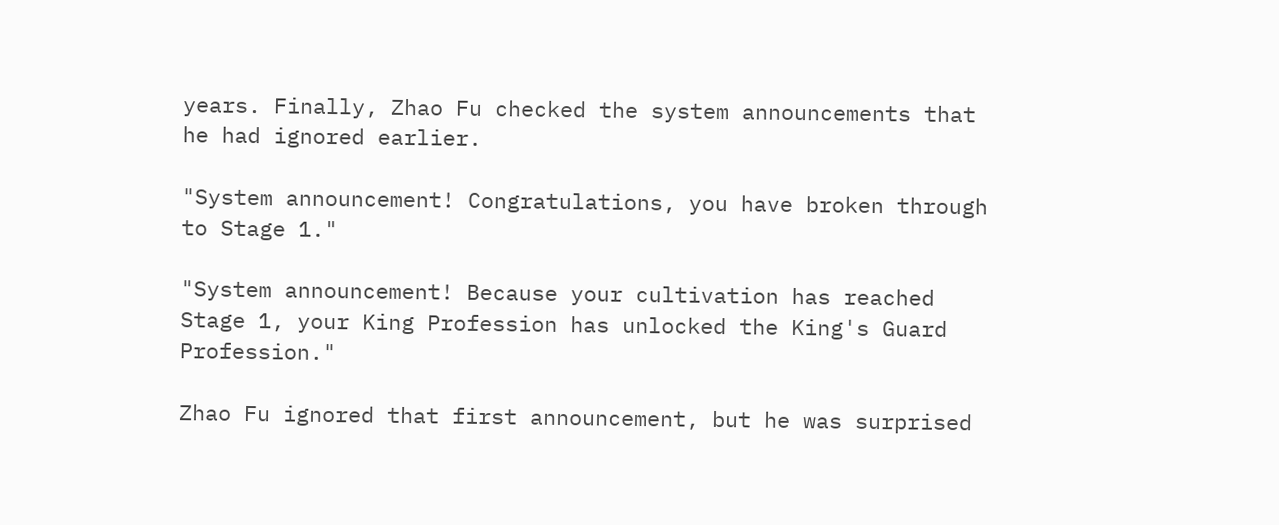years. Finally, Zhao Fu checked the system announcements that he had ignored earlier.

"System announcement! Congratulations, you have broken through to Stage 1."

"System announcement! Because your cultivation has reached Stage 1, your King Profession has unlocked the King's Guard Profession."

Zhao Fu ignored that first announcement, but he was surprised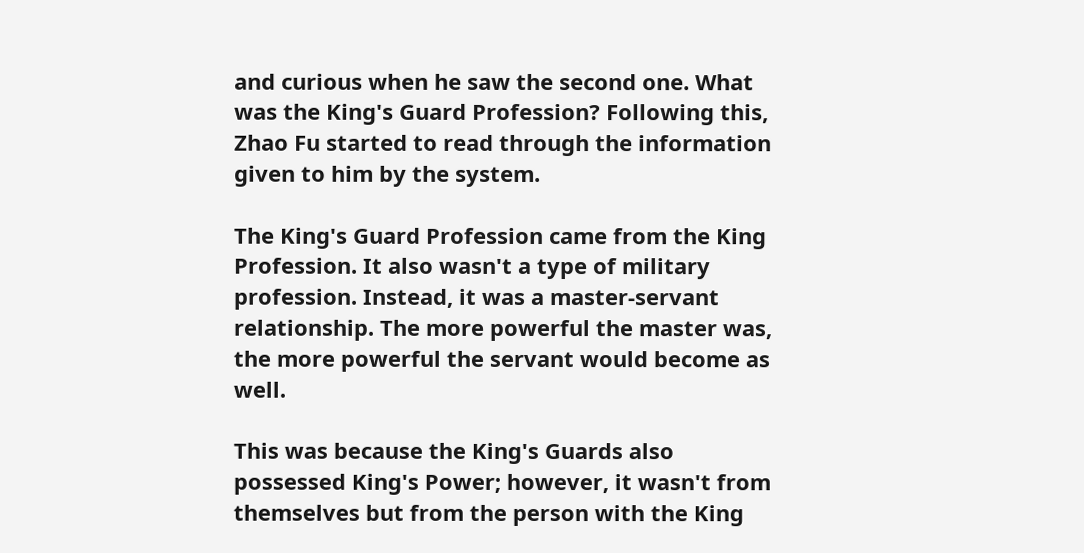and curious when he saw the second one. What was the King's Guard Profession? Following this, Zhao Fu started to read through the information given to him by the system.

The King's Guard Profession came from the King Profession. It also wasn't a type of military profession. Instead, it was a master-servant relationship. The more powerful the master was, the more powerful the servant would become as well.

This was because the King's Guards also possessed King's Power; however, it wasn't from themselves but from the person with the King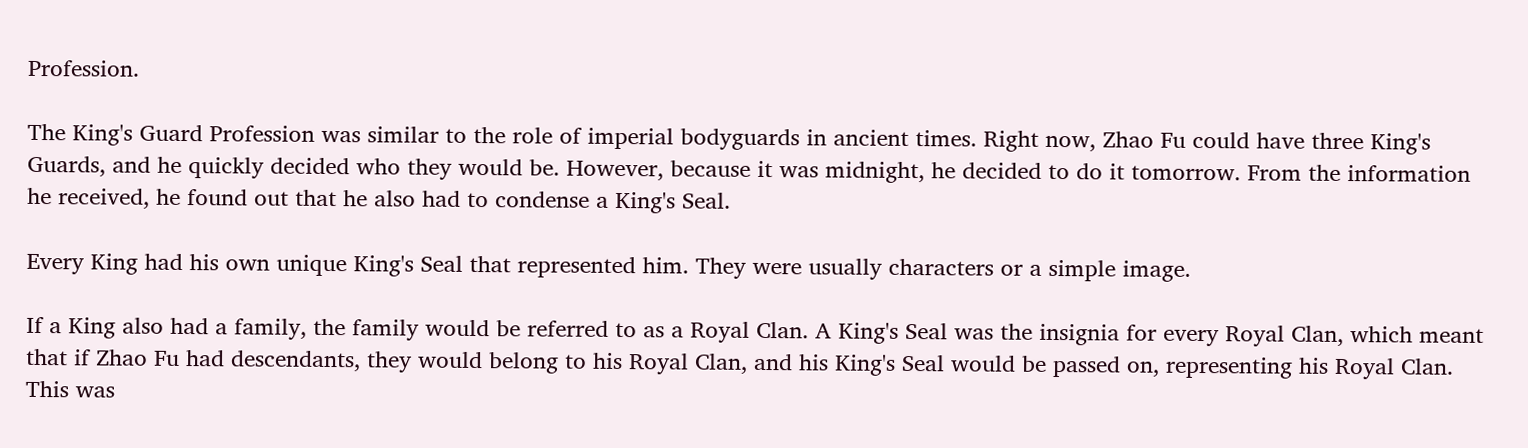Profession.

The King's Guard Profession was similar to the role of imperial bodyguards in ancient times. Right now, Zhao Fu could have three King's Guards, and he quickly decided who they would be. However, because it was midnight, he decided to do it tomorrow. From the information he received, he found out that he also had to condense a King's Seal.

Every King had his own unique King's Seal that represented him. They were usually characters or a simple image.

If a King also had a family, the family would be referred to as a Royal Clan. A King's Seal was the insignia for every Royal Clan, which meant that if Zhao Fu had descendants, they would belong to his Royal Clan, and his King's Seal would be passed on, representing his Royal Clan. This was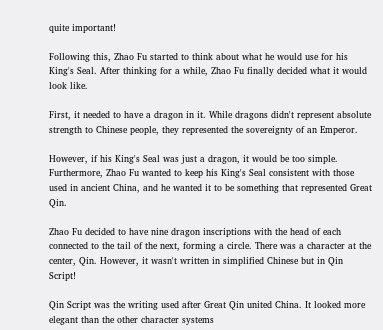quite important!

Following this, Zhao Fu started to think about what he would use for his King's Seal. After thinking for a while, Zhao Fu finally decided what it would look like.

First, it needed to have a dragon in it. While dragons didn't represent absolute strength to Chinese people, they represented the sovereignty of an Emperor.

However, if his King's Seal was just a dragon, it would be too simple. Furthermore, Zhao Fu wanted to keep his King's Seal consistent with those used in ancient China, and he wanted it to be something that represented Great Qin.

Zhao Fu decided to have nine dragon inscriptions with the head of each connected to the tail of the next, forming a circle. There was a character at the center, Qin. However, it wasn't written in simplified Chinese but in Qin Script!

Qin Script was the writing used after Great Qin united China. It looked more elegant than the other character systems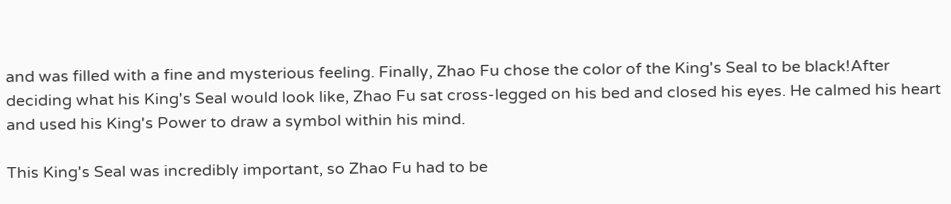and was filled with a fine and mysterious feeling. Finally, Zhao Fu chose the color of the King's Seal to be black!After deciding what his King's Seal would look like, Zhao Fu sat cross-legged on his bed and closed his eyes. He calmed his heart and used his King's Power to draw a symbol within his mind.

This King's Seal was incredibly important, so Zhao Fu had to be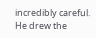incredibly careful. He drew the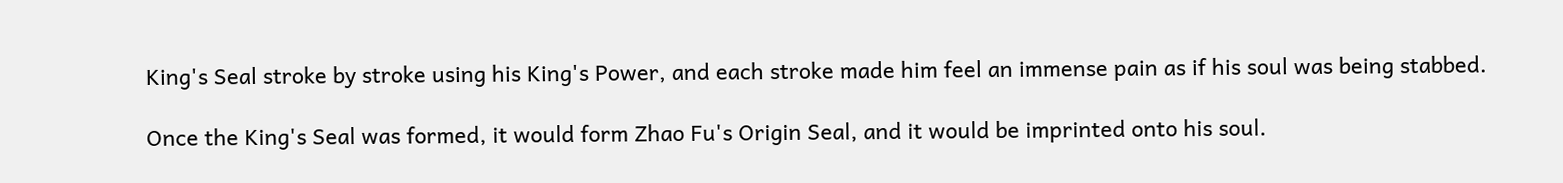King's Seal stroke by stroke using his King's Power, and each stroke made him feel an immense pain as if his soul was being stabbed.

Once the King's Seal was formed, it would form Zhao Fu's Origin Seal, and it would be imprinted onto his soul.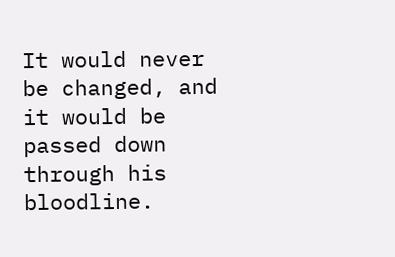It would never be changed, and it would be passed down through his bloodline.